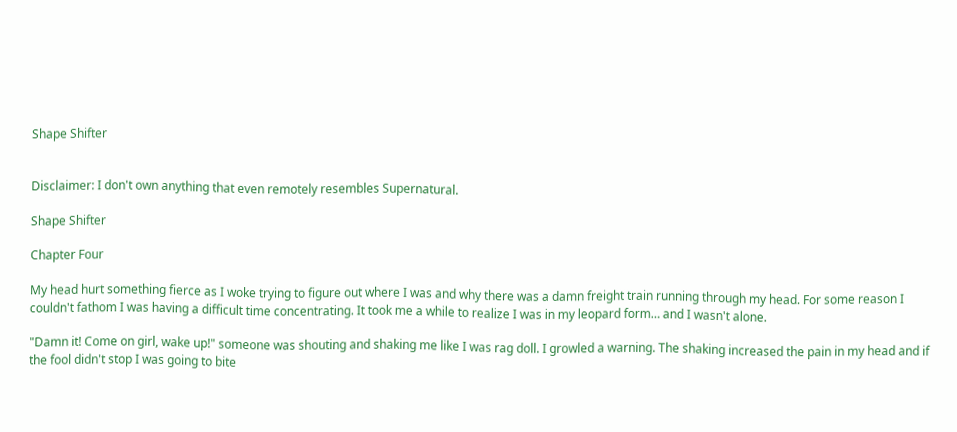Shape Shifter


Disclaimer: I don't own anything that even remotely resembles Supernatural.

Shape Shifter

Chapter Four

My head hurt something fierce as I woke trying to figure out where I was and why there was a damn freight train running through my head. For some reason I couldn't fathom I was having a difficult time concentrating. It took me a while to realize I was in my leopard form… and I wasn't alone.

"Damn it! Come on girl, wake up!" someone was shouting and shaking me like I was rag doll. I growled a warning. The shaking increased the pain in my head and if the fool didn't stop I was going to bite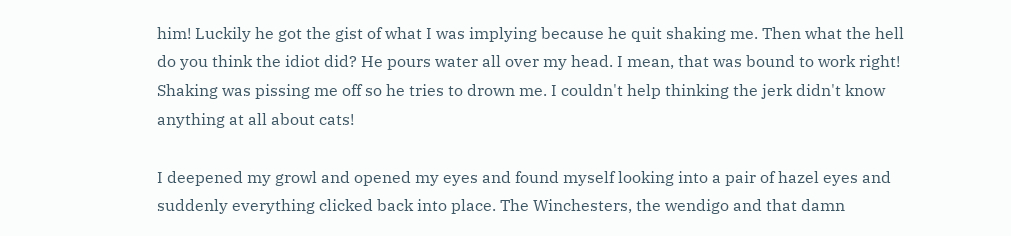him! Luckily he got the gist of what I was implying because he quit shaking me. Then what the hell do you think the idiot did? He pours water all over my head. I mean, that was bound to work right! Shaking was pissing me off so he tries to drown me. I couldn't help thinking the jerk didn't know anything at all about cats!

I deepened my growl and opened my eyes and found myself looking into a pair of hazel eyes and suddenly everything clicked back into place. The Winchesters, the wendigo and that damn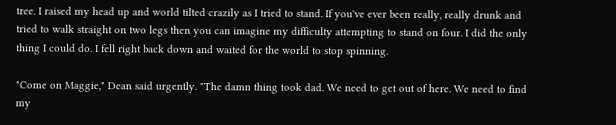tree. I raised my head up and world tilted crazily as I tried to stand. If you've ever been really, really drunk and tried to walk straight on two legs then you can imagine my difficulty attempting to stand on four. I did the only thing I could do. I fell right back down and waited for the world to stop spinning.

"Come on Maggie," Dean said urgently. "The damn thing took dad. We need to get out of here. We need to find my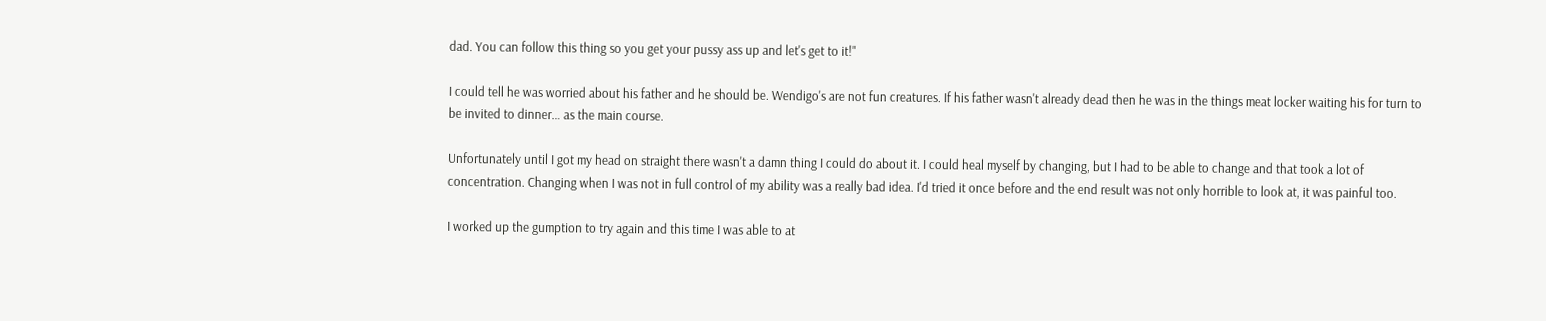dad. You can follow this thing so you get your pussy ass up and let's get to it!"

I could tell he was worried about his father and he should be. Wendigo's are not fun creatures. If his father wasn't already dead then he was in the things meat locker waiting his for turn to be invited to dinner… as the main course.

Unfortunately until I got my head on straight there wasn't a damn thing I could do about it. I could heal myself by changing, but I had to be able to change and that took a lot of concentration. Changing when I was not in full control of my ability was a really bad idea. I'd tried it once before and the end result was not only horrible to look at, it was painful too.

I worked up the gumption to try again and this time I was able to at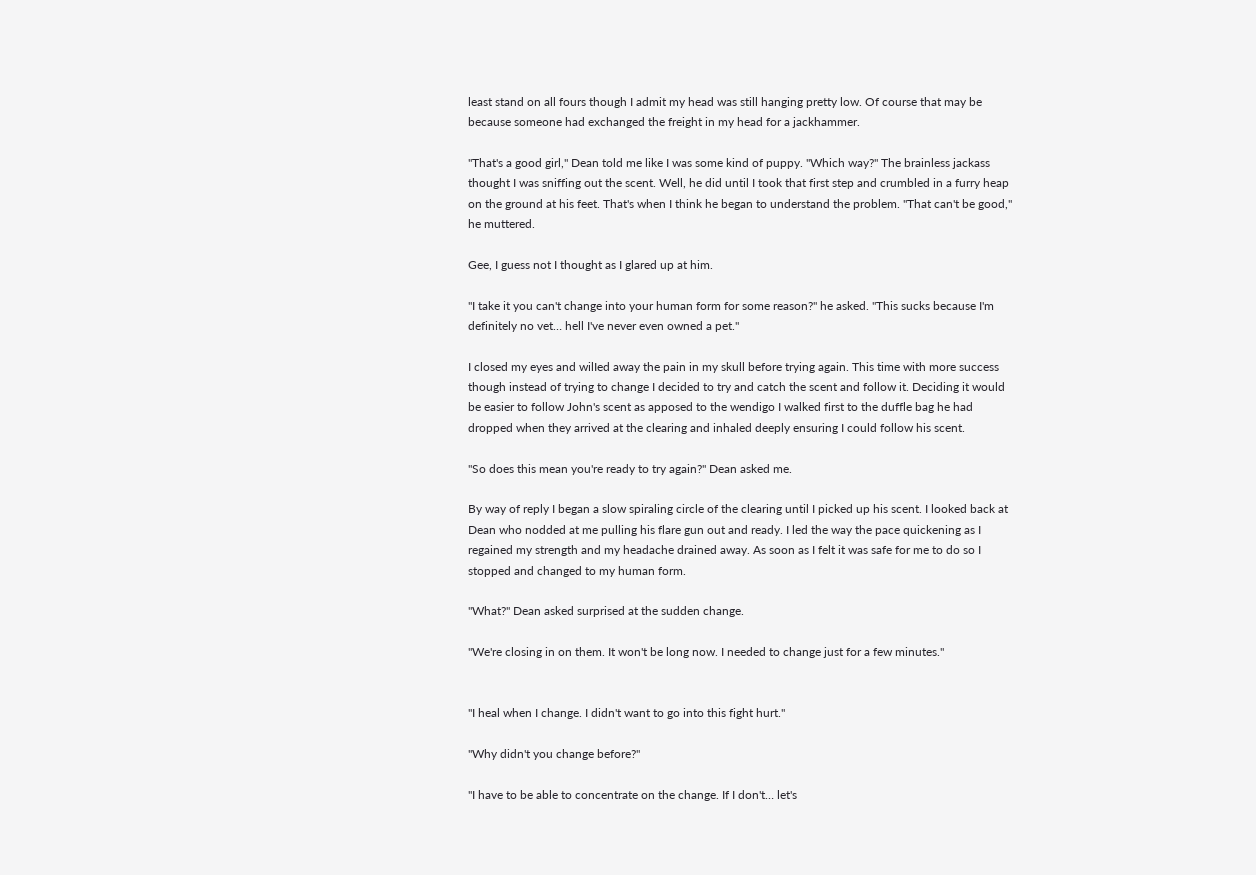least stand on all fours though I admit my head was still hanging pretty low. Of course that may be because someone had exchanged the freight in my head for a jackhammer.

"That's a good girl," Dean told me like I was some kind of puppy. "Which way?" The brainless jackass thought I was sniffing out the scent. Well, he did until I took that first step and crumbled in a furry heap on the ground at his feet. That's when I think he began to understand the problem. "That can't be good," he muttered.

Gee, I guess not I thought as I glared up at him.

"I take it you can't change into your human form for some reason?" he asked. "This sucks because I'm definitely no vet… hell I've never even owned a pet."

I closed my eyes and wilIed away the pain in my skull before trying again. This time with more success though instead of trying to change I decided to try and catch the scent and follow it. Deciding it would be easier to follow John's scent as apposed to the wendigo I walked first to the duffle bag he had dropped when they arrived at the clearing and inhaled deeply ensuring I could follow his scent.

"So does this mean you're ready to try again?" Dean asked me.

By way of reply I began a slow spiraling circle of the clearing until I picked up his scent. I looked back at Dean who nodded at me pulling his flare gun out and ready. I led the way the pace quickening as I regained my strength and my headache drained away. As soon as I felt it was safe for me to do so I stopped and changed to my human form.

"What?" Dean asked surprised at the sudden change.

"We're closing in on them. It won't be long now. I needed to change just for a few minutes."


"I heal when I change. I didn't want to go into this fight hurt."

"Why didn't you change before?"

"I have to be able to concentrate on the change. If I don't… let's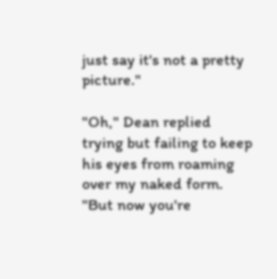just say it's not a pretty picture."

"Oh," Dean replied trying but failing to keep his eyes from roaming over my naked form. "But now you're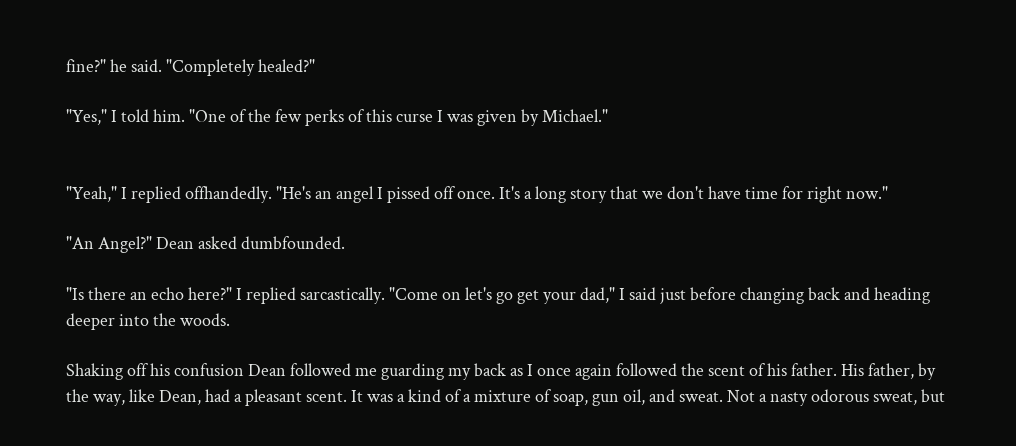fine?" he said. "Completely healed?"

"Yes," I told him. "One of the few perks of this curse I was given by Michael."


"Yeah," I replied offhandedly. "He's an angel I pissed off once. It's a long story that we don't have time for right now."

"An Angel?" Dean asked dumbfounded.

"Is there an echo here?" I replied sarcastically. "Come on let's go get your dad," I said just before changing back and heading deeper into the woods.

Shaking off his confusion Dean followed me guarding my back as I once again followed the scent of his father. His father, by the way, like Dean, had a pleasant scent. It was a kind of a mixture of soap, gun oil, and sweat. Not a nasty odorous sweat, but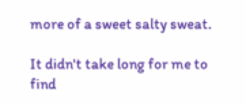more of a sweet salty sweat.

It didn't take long for me to find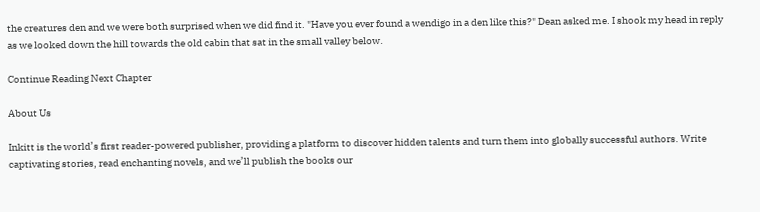the creatures den and we were both surprised when we did find it. "Have you ever found a wendigo in a den like this?" Dean asked me. I shook my head in reply as we looked down the hill towards the old cabin that sat in the small valley below.

Continue Reading Next Chapter

About Us

Inkitt is the world’s first reader-powered publisher, providing a platform to discover hidden talents and turn them into globally successful authors. Write captivating stories, read enchanting novels, and we’ll publish the books our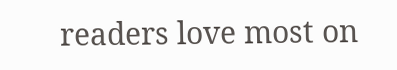readers love most on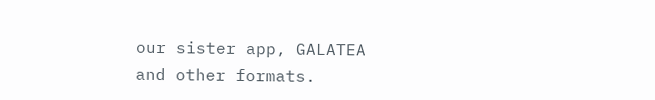our sister app, GALATEA and other formats.